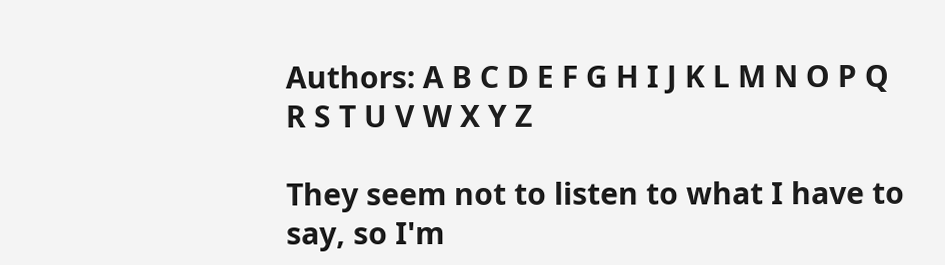Authors: A B C D E F G H I J K L M N O P Q R S T U V W X Y Z

They seem not to listen to what I have to say, so I'm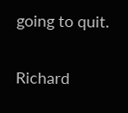going to quit.

Richard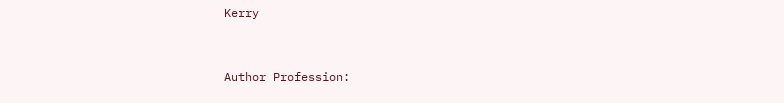Kerry


Author Profession: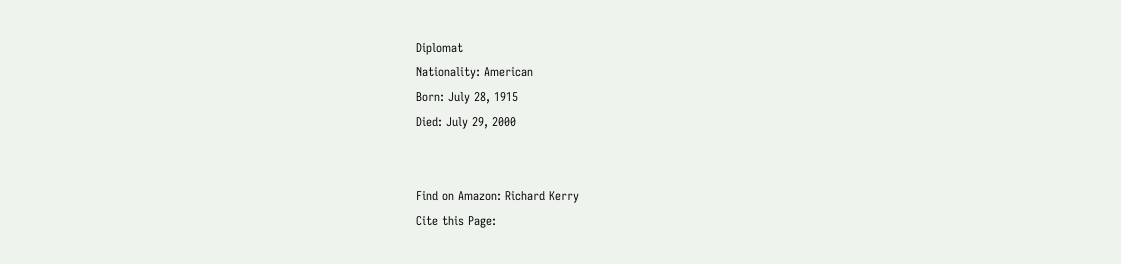Diplomat
Nationality: American
Born: July 28, 1915
Died: July 29, 2000


Find on Amazon: Richard Kerry
Cite this Page: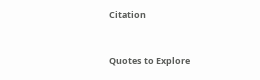Citation


Quotes to Explore